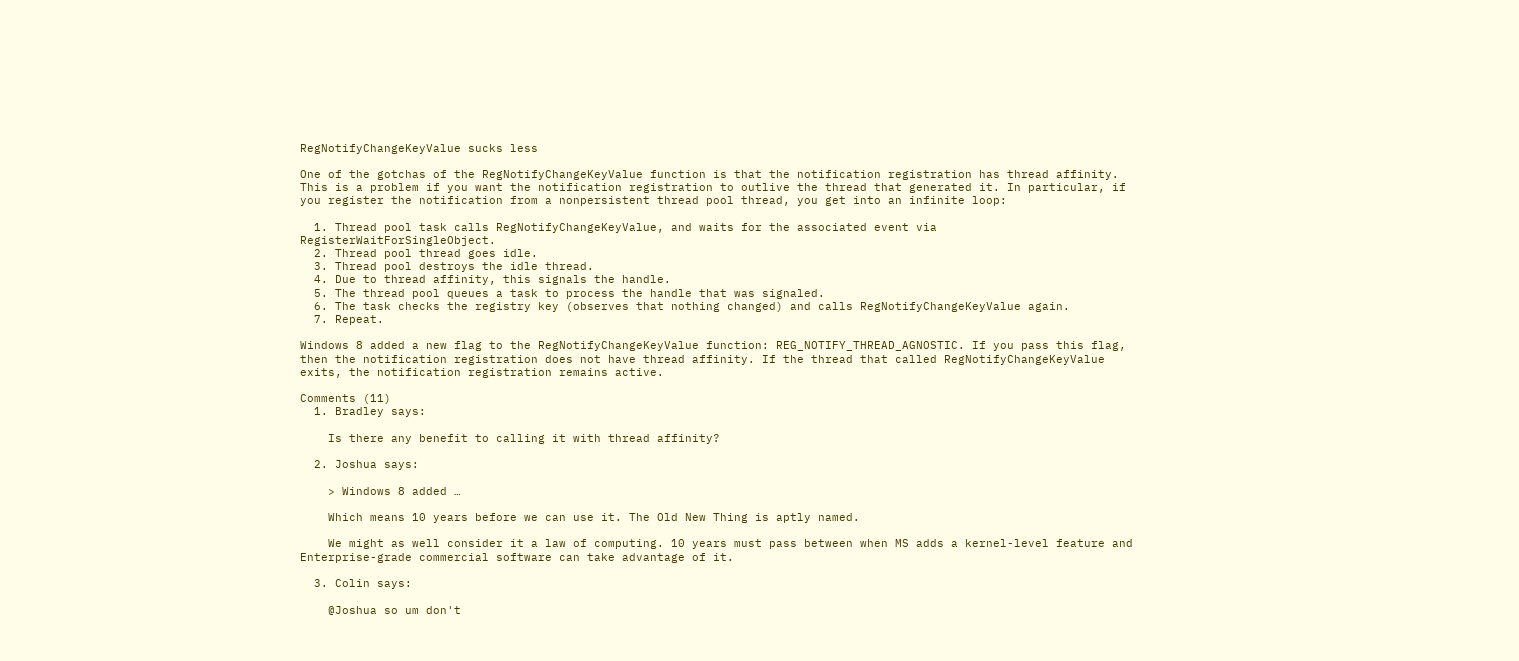RegNotifyChangeKeyValue sucks less

One of the gotchas of the RegNotifyChangeKeyValue function is that the notification registration has thread affinity. This is a problem if you want the notification registration to outlive the thread that generated it. In particular, if you register the notification from a nonpersistent thread pool thread, you get into an infinite loop:

  1. Thread pool task calls RegNotifyChangeKeyValue, and waits for the associated event via RegisterWaitForSingleObject.
  2. Thread pool thread goes idle.
  3. Thread pool destroys the idle thread.
  4. Due to thread affinity, this signals the handle.
  5. The thread pool queues a task to process the handle that was signaled.
  6. The task checks the registry key (observes that nothing changed) and calls RegNotifyChangeKeyValue again.
  7. Repeat.

Windows 8 added a new flag to the RegNotifyChangeKeyValue function: REG_NOTIFY_THREAD_AGNOSTIC. If you pass this flag, then the notification registration does not have thread affinity. If the thread that called RegNotifyChangeKeyValue exits, the notification registration remains active.

Comments (11)
  1. Bradley says:

    Is there any benefit to calling it with thread affinity?

  2. Joshua says:

    > Windows 8 added …

    Which means 10 years before we can use it. The Old New Thing is aptly named.

    We might as well consider it a law of computing. 10 years must pass between when MS adds a kernel-level feature and Enterprise-grade commercial software can take advantage of it.

  3. Colin says:

    @Joshua so um don't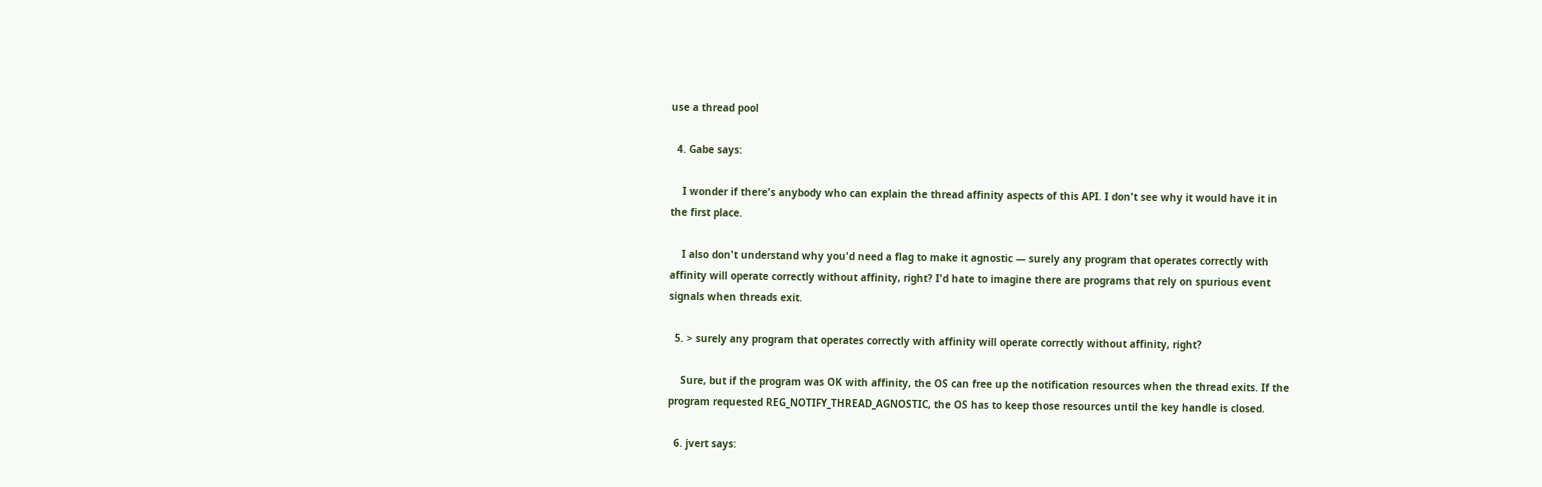use a thread pool

  4. Gabe says:

    I wonder if there's anybody who can explain the thread affinity aspects of this API. I don't see why it would have it in the first place.

    I also don't understand why you'd need a flag to make it agnostic — surely any program that operates correctly with affinity will operate correctly without affinity, right? I'd hate to imagine there are programs that rely on spurious event signals when threads exit.

  5. > surely any program that operates correctly with affinity will operate correctly without affinity, right?

    Sure, but if the program was OK with affinity, the OS can free up the notification resources when the thread exits. If the program requested REG_NOTIFY_THREAD_AGNOSTIC, the OS has to keep those resources until the key handle is closed.

  6. jvert says: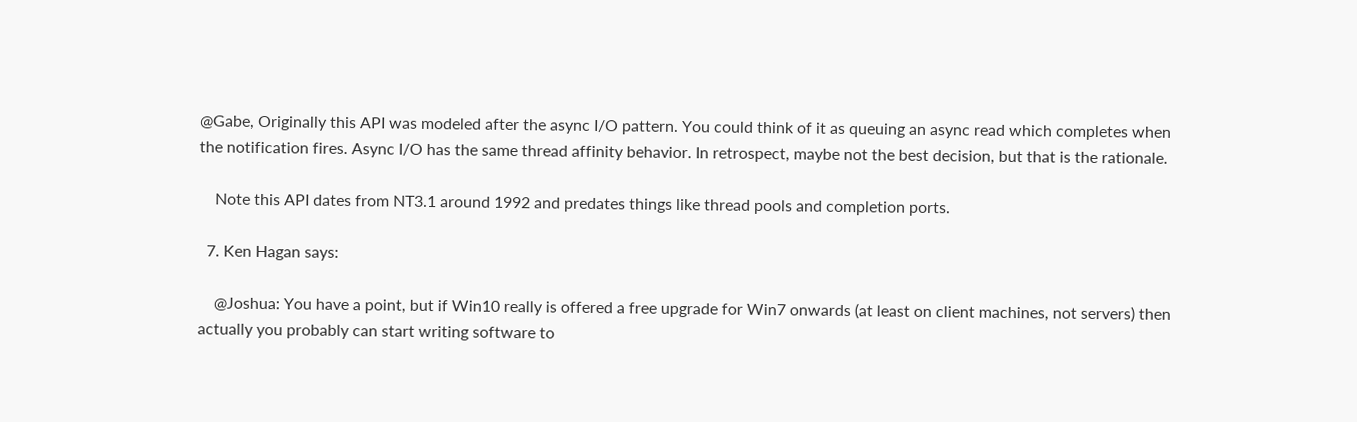@Gabe, Originally this API was modeled after the async I/O pattern. You could think of it as queuing an async read which completes when the notification fires. Async I/O has the same thread affinity behavior. In retrospect, maybe not the best decision, but that is the rationale.

    Note this API dates from NT3.1 around 1992 and predates things like thread pools and completion ports.

  7. Ken Hagan says:

    @Joshua: You have a point, but if Win10 really is offered a free upgrade for Win7 onwards (at least on client machines, not servers) then actually you probably can start writing software to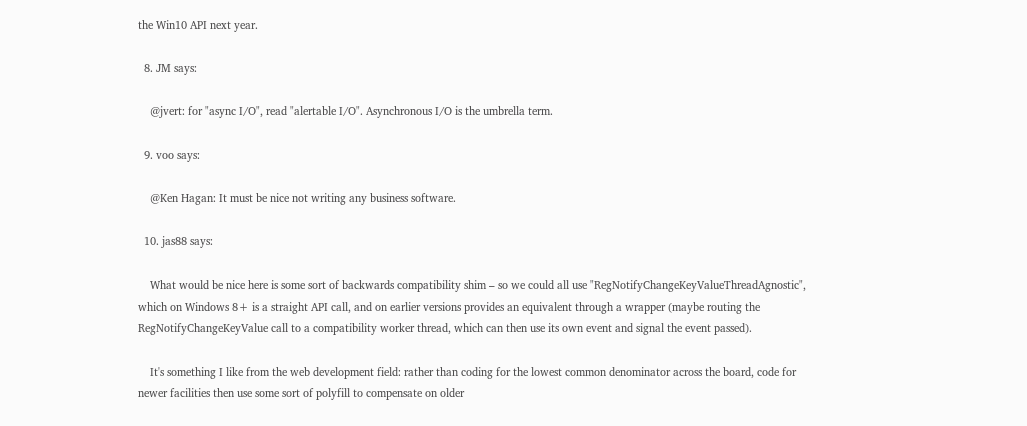the Win10 API next year.

  8. JM says:

    @jvert: for "async I/O", read "alertable I/O". Asynchronous I/O is the umbrella term.

  9. voo says:

    @Ken Hagan: It must be nice not writing any business software.

  10. jas88 says:

    What would be nice here is some sort of backwards compatibility shim – so we could all use "RegNotifyChangeKeyValueThreadAgnostic", which on Windows 8+ is a straight API call, and on earlier versions provides an equivalent through a wrapper (maybe routing the RegNotifyChangeKeyValue call to a compatibility worker thread, which can then use its own event and signal the event passed).

    It's something I like from the web development field: rather than coding for the lowest common denominator across the board, code for newer facilities then use some sort of polyfill to compensate on older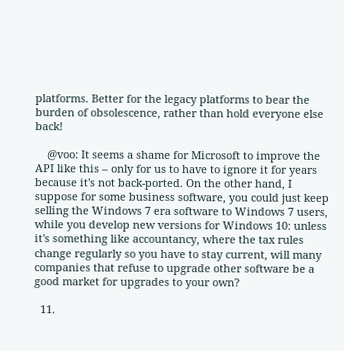platforms. Better for the legacy platforms to bear the burden of obsolescence, rather than hold everyone else back!

    @voo: It seems a shame for Microsoft to improve the API like this – only for us to have to ignore it for years because it's not back-ported. On the other hand, I suppose for some business software, you could just keep selling the Windows 7 era software to Windows 7 users, while you develop new versions for Windows 10: unless it's something like accountancy, where the tax rules change regularly so you have to stay current, will many companies that refuse to upgrade other software be a good market for upgrades to your own?

  11.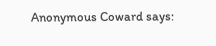Anonymous Coward says: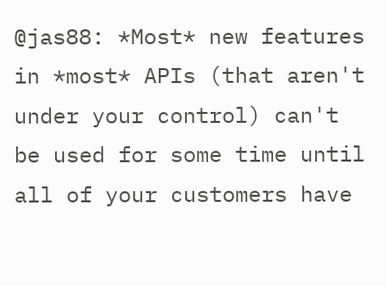@jas88: *Most* new features in *most* APIs (that aren't under your control) can't be used for some time until all of your customers have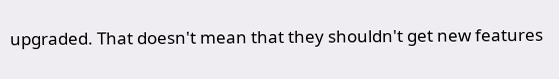upgraded. That doesn't mean that they shouldn't get new features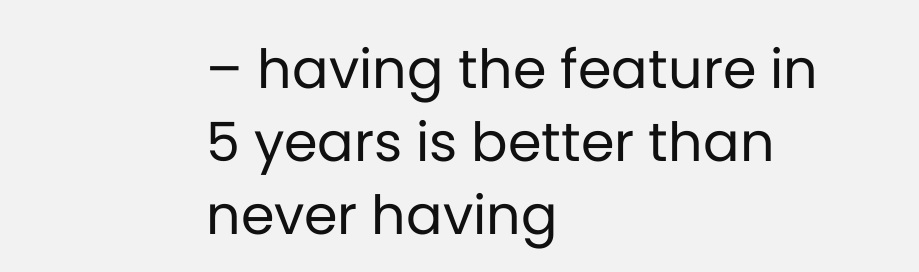– having the feature in 5 years is better than never having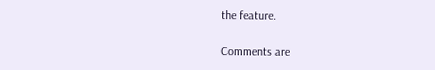the feature.

Comments are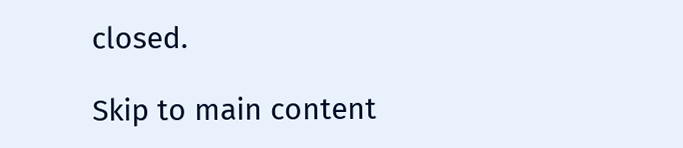closed.

Skip to main content